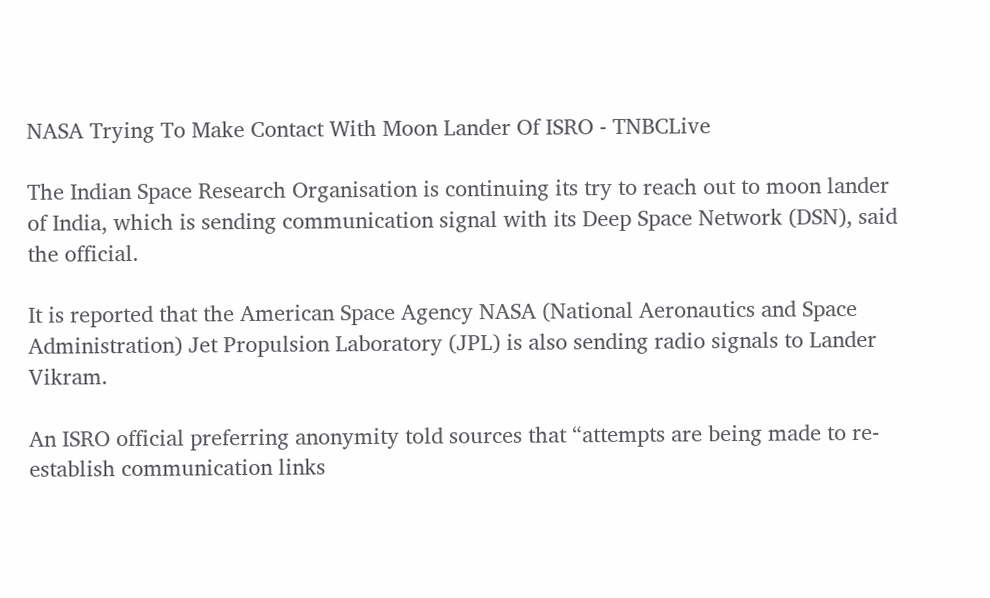NASA Trying To Make Contact With Moon Lander Of ISRO - TNBCLive

The Indian Space Research Organisation is continuing its try to reach out to moon lander of India, which is sending communication signal with its Deep Space Network (DSN), said the official.

It is reported that the American Space Agency NASA (National Aeronautics and Space Administration) Jet Propulsion Laboratory (JPL) is also sending radio signals to Lander Vikram.

An ISRO official preferring anonymity told sources that “attempts are being made to re-establish communication links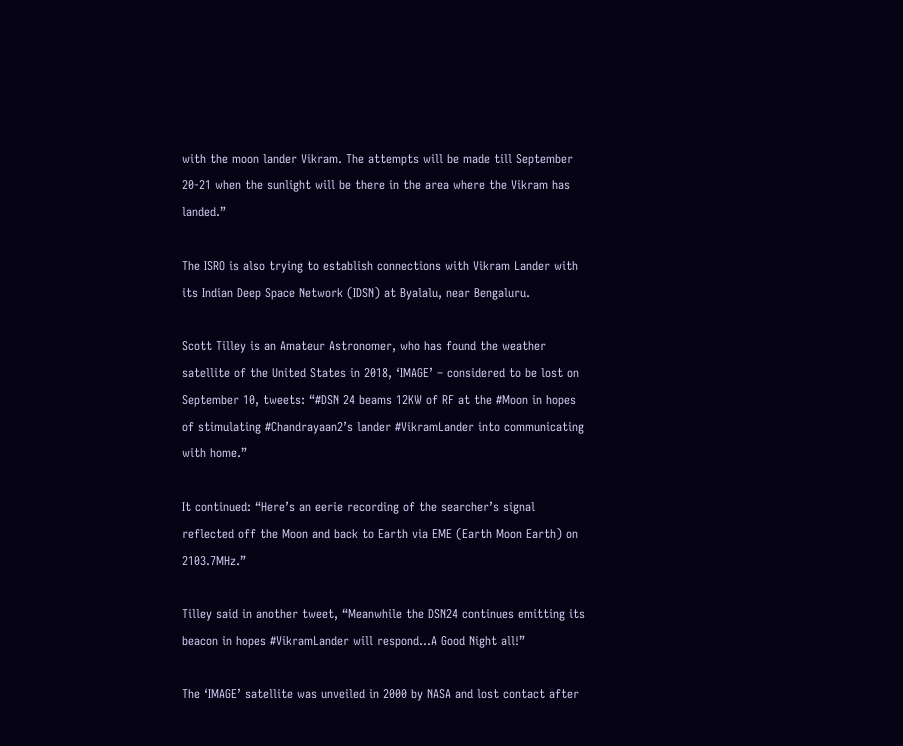with the moon lander Vikram. The attempts will be made till September 20-21 when the sunlight will be there in the area where the Vikram has landed.”

The ISRO is also trying to establish connections with Vikram Lander with its Indian Deep Space Network (IDSN) at Byalalu, near Bengaluru.

Scott Tilley is an Amateur Astronomer, who has found the weather satellite of the United States in 2018, ‘IMAGE’ – considered to be lost on September 10, tweets: “#DSN 24 beams 12KW of RF at the #Moon in hopes of stimulating #Chandrayaan2’s lander #VikramLander into communicating with home.”

It continued: “Here’s an eerie recording of the searcher’s signal reflected off the Moon and back to Earth via EME (Earth Moon Earth) on 2103.7MHz.”

Tilley said in another tweet, “Meanwhile the DSN24 continues emitting its beacon in hopes #VikramLander will respond…A Good Night all!”

The ‘IMAGE’ satellite was unveiled in 2000 by NASA and lost contact after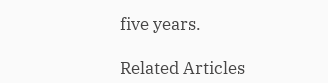five years.

Related Articles